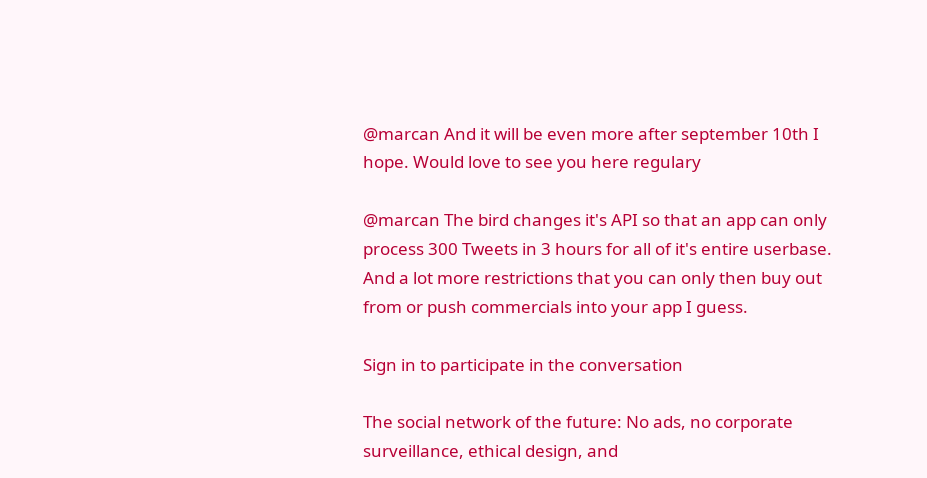@marcan And it will be even more after september 10th I hope. Would love to see you here regulary

@marcan The bird changes it's API so that an app can only process 300 Tweets in 3 hours for all of it's entire userbase. And a lot more restrictions that you can only then buy out from or push commercials into your app I guess.

Sign in to participate in the conversation

The social network of the future: No ads, no corporate surveillance, ethical design, and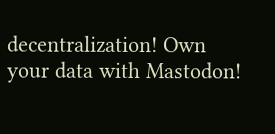decentralization! Own your data with Mastodon!